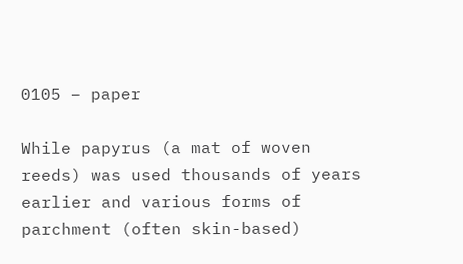0105 – paper

While papyrus (a mat of woven reeds) was used thousands of years earlier and various forms of parchment (often skin-based)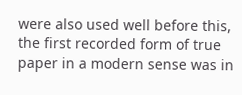were also used well before this, the first recorded form of true paper in a modern sense was in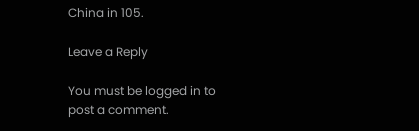China in 105.

Leave a Reply

You must be logged in to post a comment.